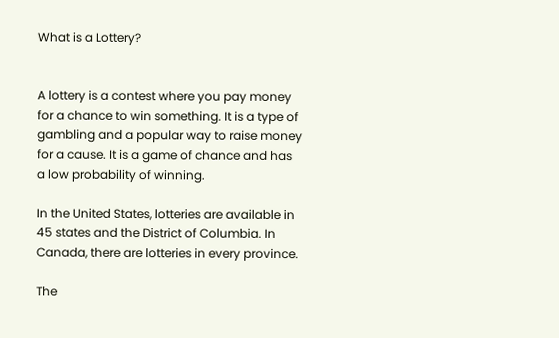What is a Lottery?


A lottery is a contest where you pay money for a chance to win something. It is a type of gambling and a popular way to raise money for a cause. It is a game of chance and has a low probability of winning.

In the United States, lotteries are available in 45 states and the District of Columbia. In Canada, there are lotteries in every province.

The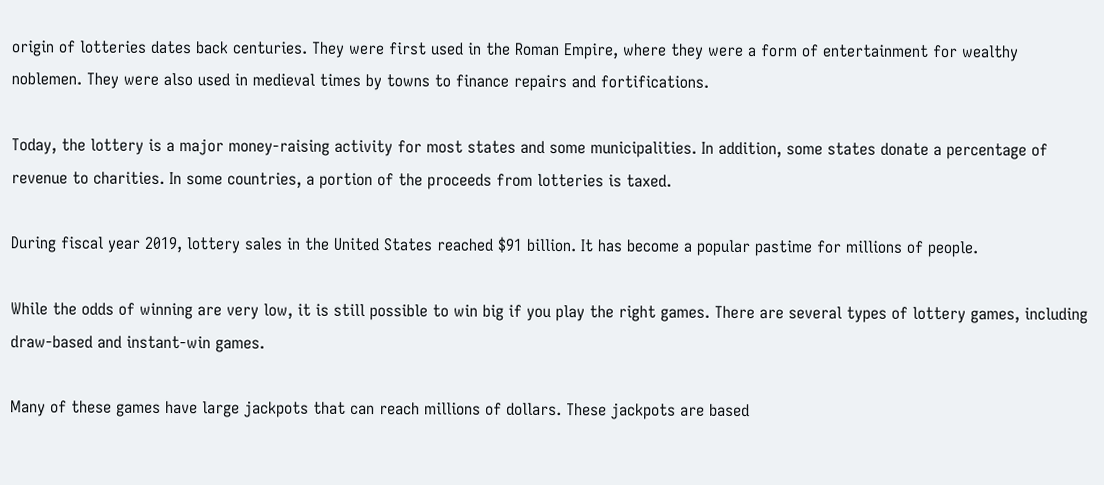origin of lotteries dates back centuries. They were first used in the Roman Empire, where they were a form of entertainment for wealthy noblemen. They were also used in medieval times by towns to finance repairs and fortifications.

Today, the lottery is a major money-raising activity for most states and some municipalities. In addition, some states donate a percentage of revenue to charities. In some countries, a portion of the proceeds from lotteries is taxed.

During fiscal year 2019, lottery sales in the United States reached $91 billion. It has become a popular pastime for millions of people.

While the odds of winning are very low, it is still possible to win big if you play the right games. There are several types of lottery games, including draw-based and instant-win games.

Many of these games have large jackpots that can reach millions of dollars. These jackpots are based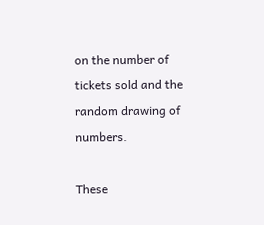on the number of tickets sold and the random drawing of numbers.

These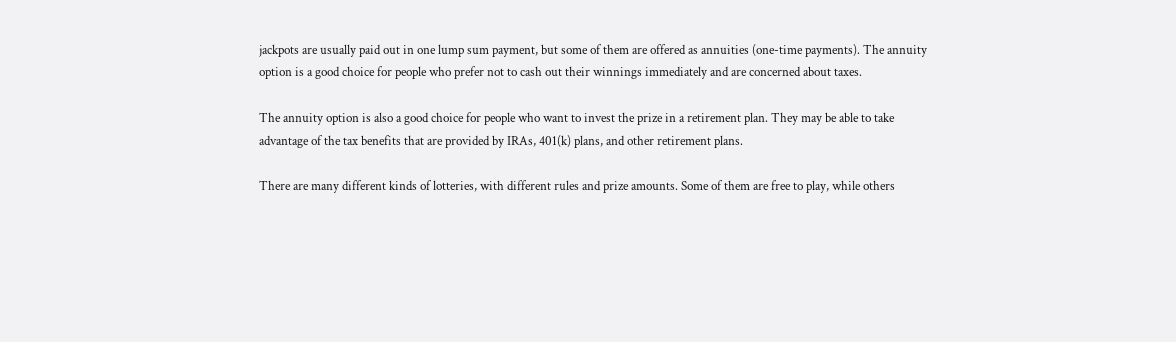jackpots are usually paid out in one lump sum payment, but some of them are offered as annuities (one-time payments). The annuity option is a good choice for people who prefer not to cash out their winnings immediately and are concerned about taxes.

The annuity option is also a good choice for people who want to invest the prize in a retirement plan. They may be able to take advantage of the tax benefits that are provided by IRAs, 401(k) plans, and other retirement plans.

There are many different kinds of lotteries, with different rules and prize amounts. Some of them are free to play, while others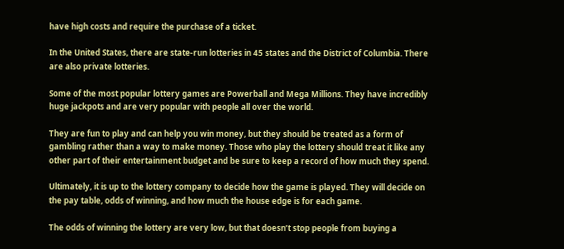have high costs and require the purchase of a ticket.

In the United States, there are state-run lotteries in 45 states and the District of Columbia. There are also private lotteries.

Some of the most popular lottery games are Powerball and Mega Millions. They have incredibly huge jackpots and are very popular with people all over the world.

They are fun to play and can help you win money, but they should be treated as a form of gambling rather than a way to make money. Those who play the lottery should treat it like any other part of their entertainment budget and be sure to keep a record of how much they spend.

Ultimately, it is up to the lottery company to decide how the game is played. They will decide on the pay table, odds of winning, and how much the house edge is for each game.

The odds of winning the lottery are very low, but that doesn’t stop people from buying a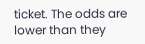ticket. The odds are lower than they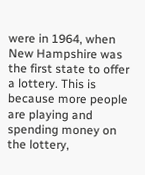were in 1964, when New Hampshire was the first state to offer a lottery. This is because more people are playing and spending money on the lottery,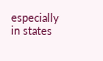especially in states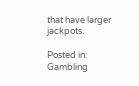that have larger jackpots.

Posted in: Gambling